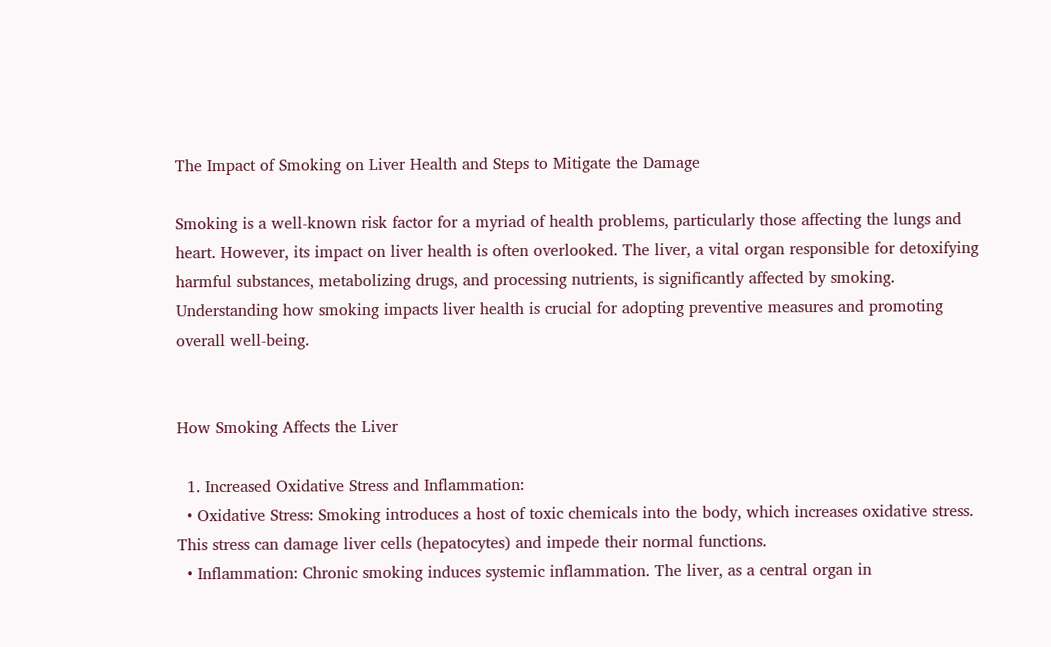The Impact of Smoking on Liver Health and Steps to Mitigate the Damage

Smoking is a well-known risk factor for a myriad of health problems, particularly those affecting the lungs and heart. However, its impact on liver health is often overlooked. The liver, a vital organ responsible for detoxifying harmful substances, metabolizing drugs, and processing nutrients, is significantly affected by smoking. Understanding how smoking impacts liver health is crucial for adopting preventive measures and promoting overall well-being.


How Smoking Affects the Liver

  1. Increased Oxidative Stress and Inflammation:
  • Oxidative Stress: Smoking introduces a host of toxic chemicals into the body, which increases oxidative stress. This stress can damage liver cells (hepatocytes) and impede their normal functions.
  • Inflammation: Chronic smoking induces systemic inflammation. The liver, as a central organ in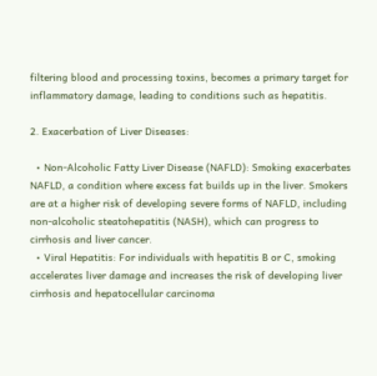filtering blood and processing toxins, becomes a primary target for inflammatory damage, leading to conditions such as hepatitis.

2. Exacerbation of Liver Diseases:

  • Non-Alcoholic Fatty Liver Disease (NAFLD): Smoking exacerbates NAFLD, a condition where excess fat builds up in the liver. Smokers are at a higher risk of developing severe forms of NAFLD, including non-alcoholic steatohepatitis (NASH), which can progress to cirrhosis and liver cancer.
  • Viral Hepatitis: For individuals with hepatitis B or C, smoking accelerates liver damage and increases the risk of developing liver cirrhosis and hepatocellular carcinoma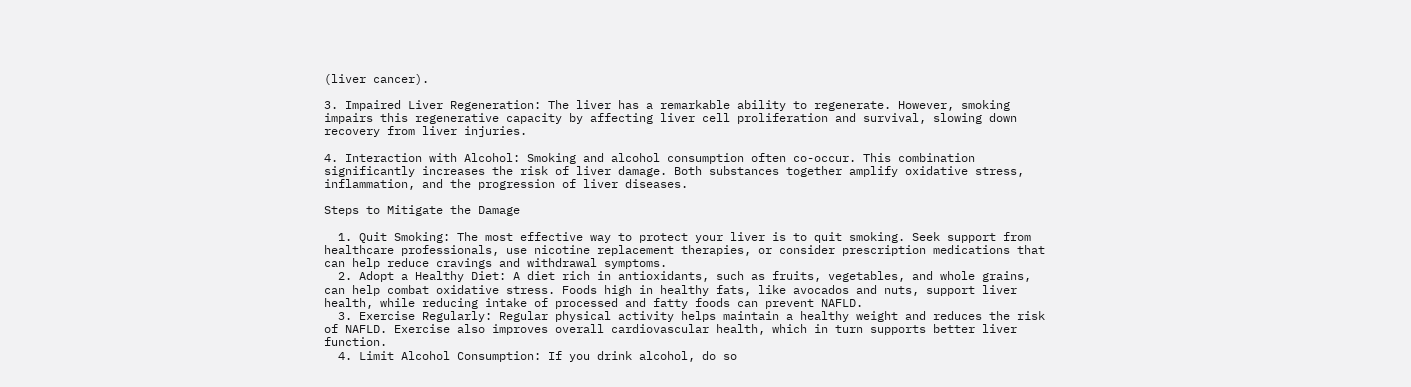(liver cancer).

3. Impaired Liver Regeneration: The liver has a remarkable ability to regenerate. However, smoking impairs this regenerative capacity by affecting liver cell proliferation and survival, slowing down recovery from liver injuries.

4. Interaction with Alcohol: Smoking and alcohol consumption often co-occur. This combination significantly increases the risk of liver damage. Both substances together amplify oxidative stress, inflammation, and the progression of liver diseases.

Steps to Mitigate the Damage

  1. Quit Smoking: The most effective way to protect your liver is to quit smoking. Seek support from healthcare professionals, use nicotine replacement therapies, or consider prescription medications that can help reduce cravings and withdrawal symptoms.
  2. Adopt a Healthy Diet: A diet rich in antioxidants, such as fruits, vegetables, and whole grains, can help combat oxidative stress. Foods high in healthy fats, like avocados and nuts, support liver health, while reducing intake of processed and fatty foods can prevent NAFLD.
  3. Exercise Regularly: Regular physical activity helps maintain a healthy weight and reduces the risk of NAFLD. Exercise also improves overall cardiovascular health, which in turn supports better liver function.
  4. Limit Alcohol Consumption: If you drink alcohol, do so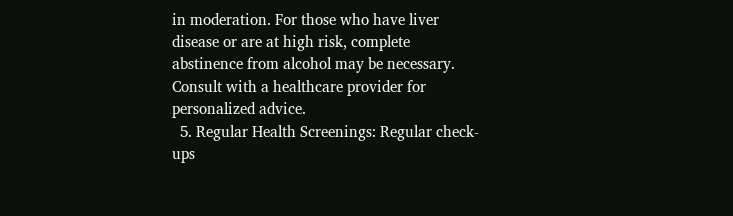in moderation. For those who have liver disease or are at high risk, complete abstinence from alcohol may be necessary. Consult with a healthcare provider for personalized advice.
  5. Regular Health Screenings: Regular check-ups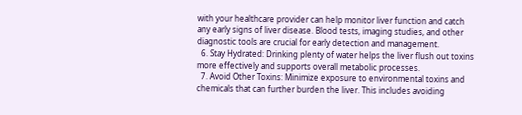with your healthcare provider can help monitor liver function and catch any early signs of liver disease. Blood tests, imaging studies, and other diagnostic tools are crucial for early detection and management.
  6. Stay Hydrated: Drinking plenty of water helps the liver flush out toxins more effectively and supports overall metabolic processes.
  7. Avoid Other Toxins: Minimize exposure to environmental toxins and chemicals that can further burden the liver. This includes avoiding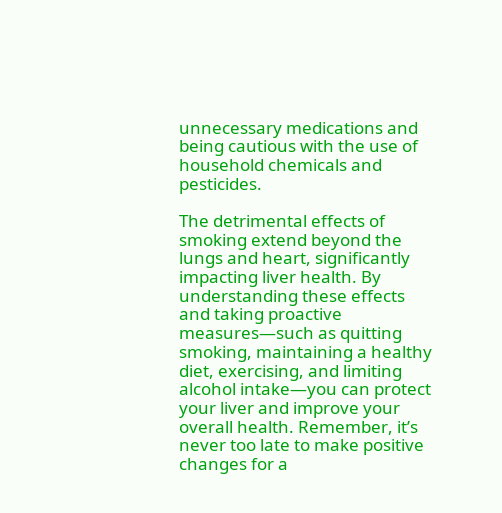unnecessary medications and being cautious with the use of household chemicals and pesticides.

The detrimental effects of smoking extend beyond the lungs and heart, significantly impacting liver health. By understanding these effects and taking proactive measures—such as quitting smoking, maintaining a healthy diet, exercising, and limiting alcohol intake—you can protect your liver and improve your overall health. Remember, it’s never too late to make positive changes for a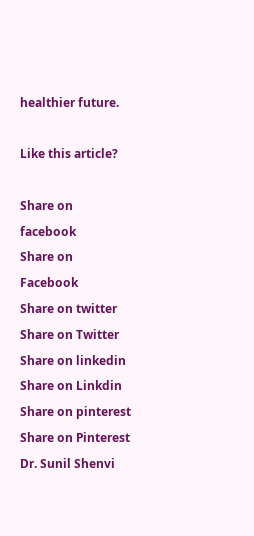healthier future.

Like this article?

Share on facebook
Share on Facebook
Share on twitter
Share on Twitter
Share on linkedin
Share on Linkdin
Share on pinterest
Share on Pinterest
Dr. Sunil Shenvi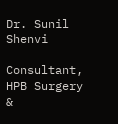Dr. Sunil Shenvi

Consultant, HPB Surgery &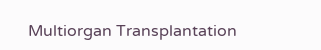Multiorgan Transplantation